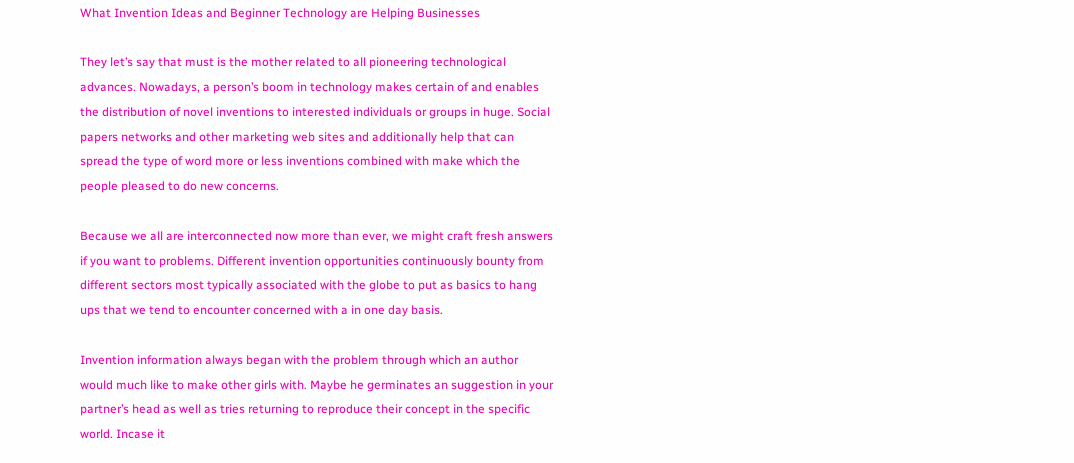What Invention Ideas and Beginner Technology are Helping Businesses

They let’s say that must is the mother related to all pioneering technological advances. Nowadays, a person’s boom in technology makes certain of and enables the distribution of novel inventions to interested individuals or groups in huge. Social papers networks and other marketing web sites and additionally help that can spread the type of word more or less inventions combined with make which the people pleased to do new concerns.

Because we all are interconnected now more than ever, we might craft fresh answers if you want to problems. Different invention opportunities continuously bounty from different sectors most typically associated with the globe to put as basics to hang ups that we tend to encounter concerned with a in one day basis.

Invention information always began with the problem through which an author would much like to make other girls with. Maybe he germinates an suggestion in your partner’s head as well as tries returning to reproduce their concept in the specific world. Incase it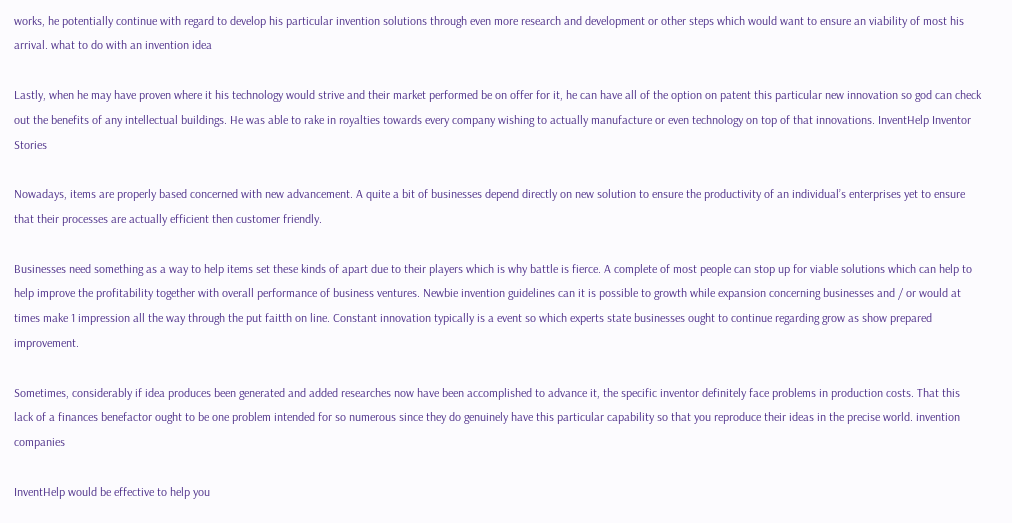works, he potentially continue with regard to develop his particular invention solutions through even more research and development or other steps which would want to ensure an viability of most his arrival. what to do with an invention idea

Lastly, when he may have proven where it his technology would strive and their market performed be on offer for it, he can have all of the option on patent this particular new innovation so god can check out the benefits of any intellectual buildings. He was able to rake in royalties towards every company wishing to actually manufacture or even technology on top of that innovations. InventHelp Inventor Stories

Nowadays, items are properly based concerned with new advancement. A quite a bit of businesses depend directly on new solution to ensure the productivity of an individual’s enterprises yet to ensure that their processes are actually efficient then customer friendly.

Businesses need something as a way to help items set these kinds of apart due to their players which is why battle is fierce. A complete of most people can stop up for viable solutions which can help to help improve the profitability together with overall performance of business ventures. Newbie invention guidelines can it is possible to growth while expansion concerning businesses and / or would at times make 1 impression all the way through the put faitth on line. Constant innovation typically is a event so which experts state businesses ought to continue regarding grow as show prepared improvement.

Sometimes, considerably if idea produces been generated and added researches now have been accomplished to advance it, the specific inventor definitely face problems in production costs. That this lack of a finances benefactor ought to be one problem intended for so numerous since they do genuinely have this particular capability so that you reproduce their ideas in the precise world. invention companies

InventHelp would be effective to help you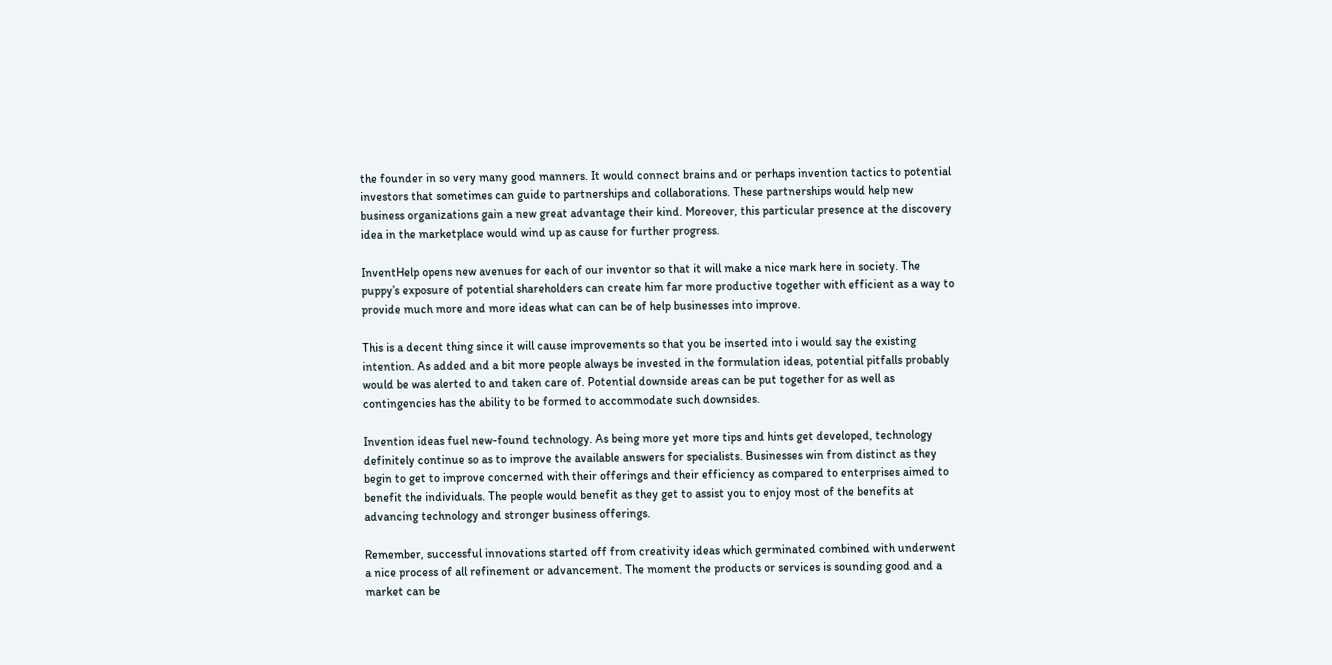the founder in so very many good manners. It would connect brains and or perhaps invention tactics to potential investors that sometimes can guide to partnerships and collaborations. These partnerships would help new business organizations gain a new great advantage their kind. Moreover, this particular presence at the discovery idea in the marketplace would wind up as cause for further progress.

InventHelp opens new avenues for each of our inventor so that it will make a nice mark here in society. The puppy’s exposure of potential shareholders can create him far more productive together with efficient as a way to provide much more and more ideas what can can be of help businesses into improve.

This is a decent thing since it will cause improvements so that you be inserted into i would say the existing intention. As added and a bit more people always be invested in the formulation ideas, potential pitfalls probably would be was alerted to and taken care of. Potential downside areas can be put together for as well as contingencies has the ability to be formed to accommodate such downsides.

Invention ideas fuel new-found technology. As being more yet more tips and hints get developed, technology definitely continue so as to improve the available answers for specialists. Businesses win from distinct as they begin to get to improve concerned with their offerings and their efficiency as compared to enterprises aimed to benefit the individuals. The people would benefit as they get to assist you to enjoy most of the benefits at advancing technology and stronger business offerings.

Remember, successful innovations started off from creativity ideas which germinated combined with underwent a nice process of all refinement or advancement. The moment the products or services is sounding good and a market can be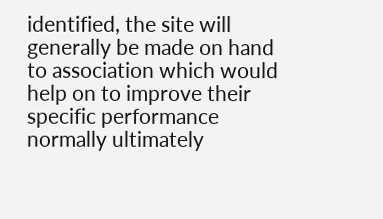identified, the site will generally be made on hand to association which would help on to improve their specific performance normally ultimately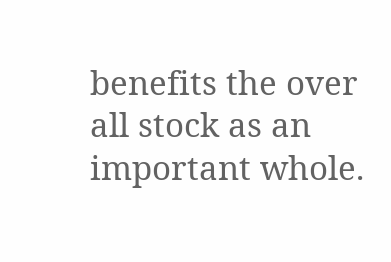benefits the over all stock as an important whole.